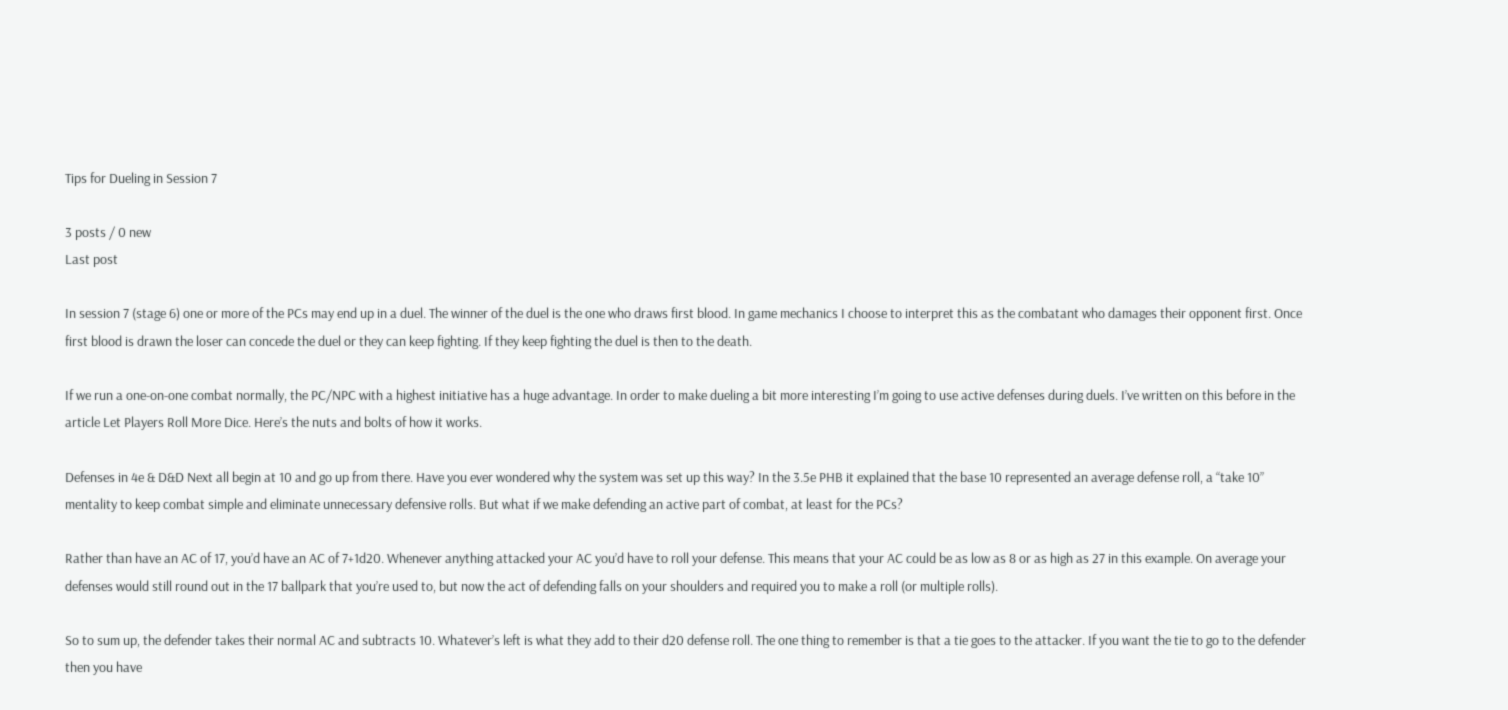Tips for Dueling in Session 7

3 posts / 0 new
Last post

In session 7 (stage 6) one or more of the PCs may end up in a duel. The winner of the duel is the one who draws first blood. In game mechanics I choose to interpret this as the combatant who damages their opponent first. Once first blood is drawn the loser can concede the duel or they can keep fighting. If they keep fighting the duel is then to the death.

If we run a one-on-one combat normally, the PC/NPC with a highest initiative has a huge advantage. In order to make dueling a bit more interesting I’m going to use active defenses during duels. I’ve written on this before in the article Let Players Roll More Dice. Here’s the nuts and bolts of how it works.

Defenses in 4e & D&D Next all begin at 10 and go up from there. Have you ever wondered why the system was set up this way? In the 3.5e PHB it explained that the base 10 represented an average defense roll, a “take 10” mentality to keep combat simple and eliminate unnecessary defensive rolls. But what if we make defending an active part of combat, at least for the PCs?

Rather than have an AC of 17, you’d have an AC of 7+1d20. Whenever anything attacked your AC you’d have to roll your defense. This means that your AC could be as low as 8 or as high as 27 in this example. On average your defenses would still round out in the 17 ballpark that you’re used to, but now the act of defending falls on your shoulders and required you to make a roll (or multiple rolls).

So to sum up, the defender takes their normal AC and subtracts 10. Whatever’s left is what they add to their d20 defense roll. The one thing to remember is that a tie goes to the attacker. If you want the tie to go to the defender then you have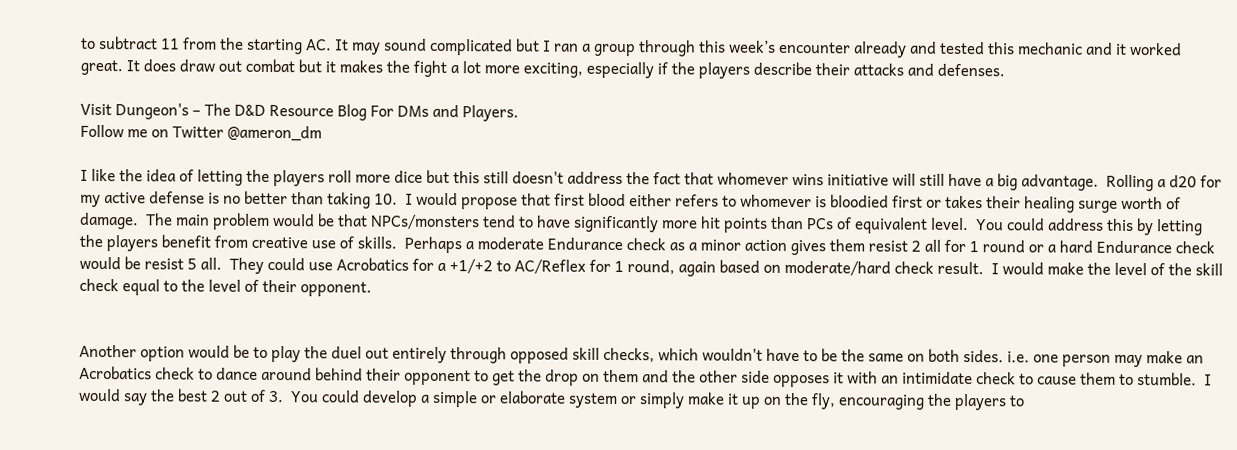to subtract 11 from the starting AC. It may sound complicated but I ran a group through this week’s encounter already and tested this mechanic and it worked great. It does draw out combat but it makes the fight a lot more exciting, especially if the players describe their attacks and defenses.

Visit Dungeon's – The D&D Resource Blog For DMs and Players.
Follow me on Twitter @ameron_dm

I like the idea of letting the players roll more dice but this still doesn't address the fact that whomever wins initiative will still have a big advantage.  Rolling a d20 for my active defense is no better than taking 10.  I would propose that first blood either refers to whomever is bloodied first or takes their healing surge worth of damage.  The main problem would be that NPCs/monsters tend to have significantly more hit points than PCs of equivalent level.  You could address this by letting the players benefit from creative use of skills.  Perhaps a moderate Endurance check as a minor action gives them resist 2 all for 1 round or a hard Endurance check would be resist 5 all.  They could use Acrobatics for a +1/+2 to AC/Reflex for 1 round, again based on moderate/hard check result.  I would make the level of the skill check equal to the level of their opponent.


Another option would be to play the duel out entirely through opposed skill checks, which wouldn't have to be the same on both sides. i.e. one person may make an Acrobatics check to dance around behind their opponent to get the drop on them and the other side opposes it with an intimidate check to cause them to stumble.  I would say the best 2 out of 3.  You could develop a simple or elaborate system or simply make it up on the fly, encouraging the players to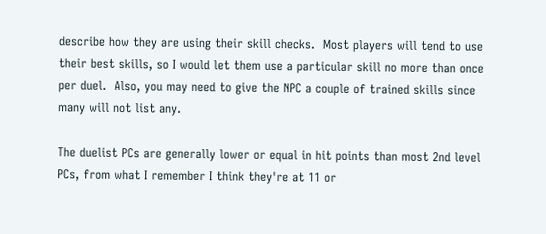describe how they are using their skill checks.  Most players will tend to use their best skills, so I would let them use a particular skill no more than once per duel.  Also, you may need to give the NPC a couple of trained skills since many will not list any.

The duelist PCs are generally lower or equal in hit points than most 2nd level PCs, from what I remember I think they're at 11 or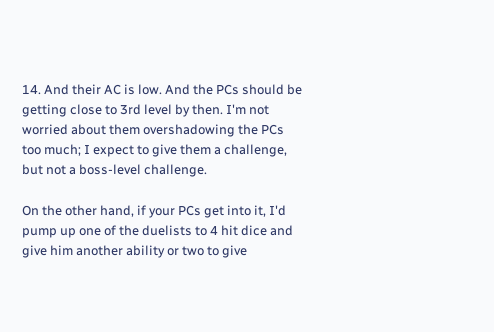14. And their AC is low. And the PCs should be getting close to 3rd level by then. I'm not worried about them overshadowing the PCs too much; I expect to give them a challenge, but not a boss-level challenge.

On the other hand, if your PCs get into it, I'd pump up one of the duelists to 4 hit dice and give him another ability or two to give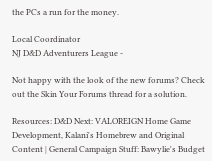the PCs a run for the money.

Local Coordinator
NJ D&D Adventurers League -

Not happy with the look of the new forums? Check out the Skin Your Forums thread for a solution.

Resources: D&D Next: VALOREIGN Home Game Development, Kalani's Homebrew and Original Content | General Campaign Stuff: Bawylie's Budget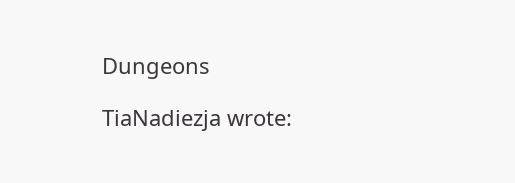Dungeons

TiaNadiezja wrote: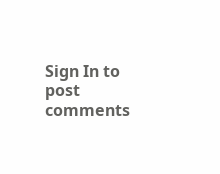Sign In to post comments